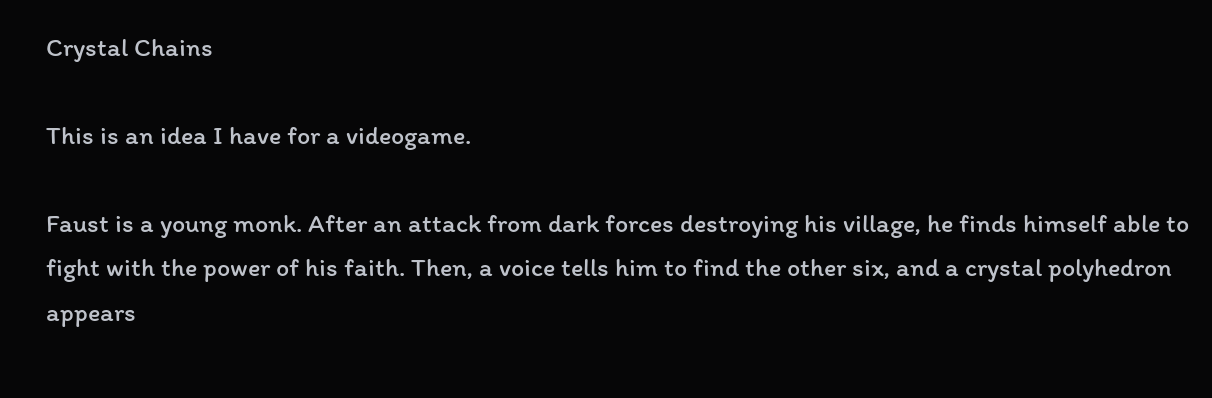Crystal Chains

This is an idea I have for a videogame.

Faust is a young monk. After an attack from dark forces destroying his village, he finds himself able to fight with the power of his faith. Then, a voice tells him to find the other six, and a crystal polyhedron appears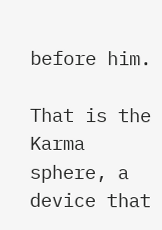before him.

That is the Karma sphere, a device that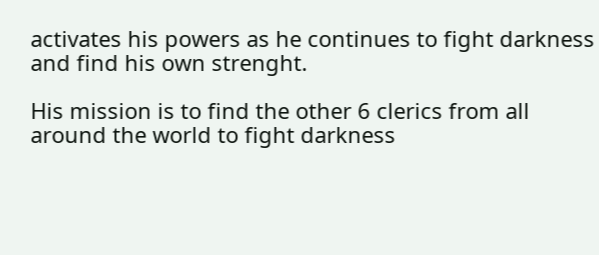activates his powers as he continues to fight darkness and find his own strenght.

His mission is to find the other 6 clerics from all around the world to fight darkness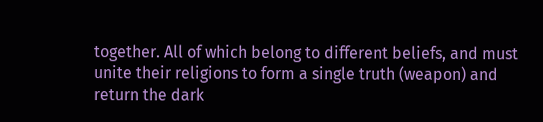together. All of which belong to different beliefs, and must unite their religions to form a single truth (weapon) and return the dark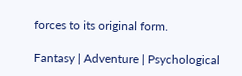forces to its original form.

Fantasy | Adventure | Psychological